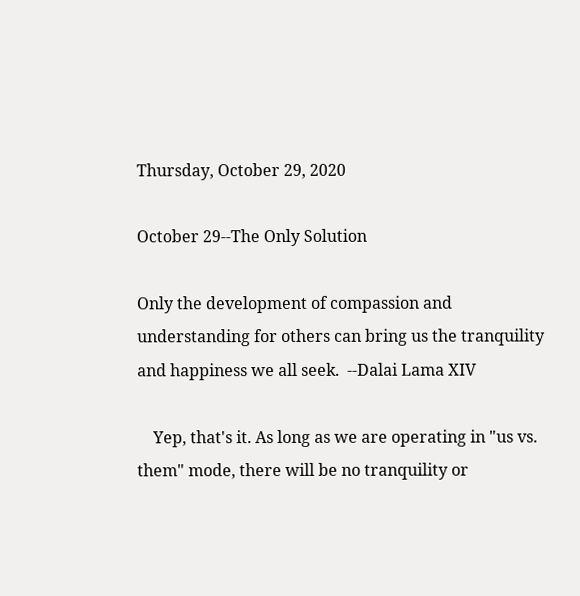Thursday, October 29, 2020

October 29--The Only Solution

Only the development of compassion and understanding for others can bring us the tranquility and happiness we all seek.  --Dalai Lama XIV

    Yep, that's it. As long as we are operating in "us vs. them" mode, there will be no tranquility or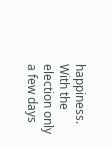happiness. With the election only a few days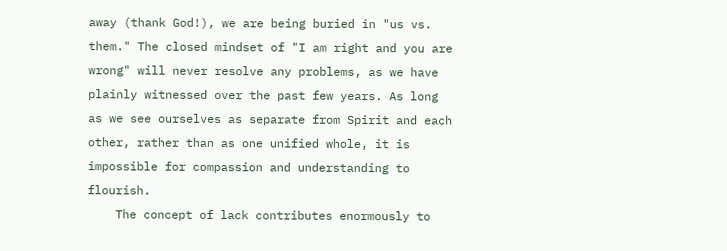away (thank God!), we are being buried in "us vs. them." The closed mindset of "I am right and you are wrong" will never resolve any problems, as we have plainly witnessed over the past few years. As long as we see ourselves as separate from Spirit and each other, rather than as one unified whole, it is impossible for compassion and understanding to flourish.
    The concept of lack contributes enormously to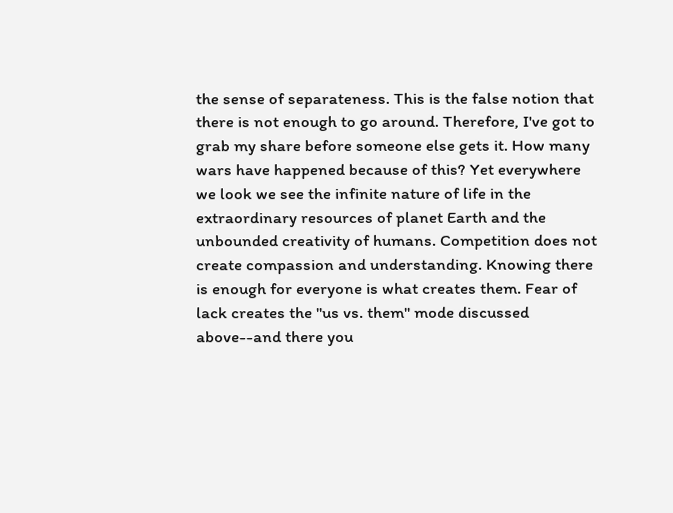the sense of separateness. This is the false notion that there is not enough to go around. Therefore, I've got to grab my share before someone else gets it. How many wars have happened because of this? Yet everywhere we look we see the infinite nature of life in the extraordinary resources of planet Earth and the unbounded creativity of humans. Competition does not create compassion and understanding. Knowing there is enough for everyone is what creates them. Fear of lack creates the "us vs. them" mode discussed above--and there you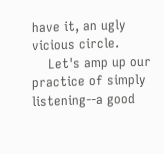have it, an ugly vicious circle.
    Let's amp up our practice of simply listening--a good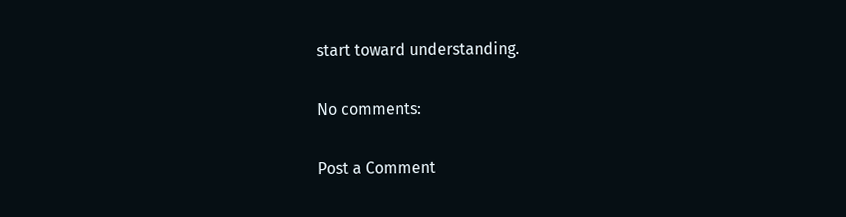start toward understanding.

No comments:

Post a Comment